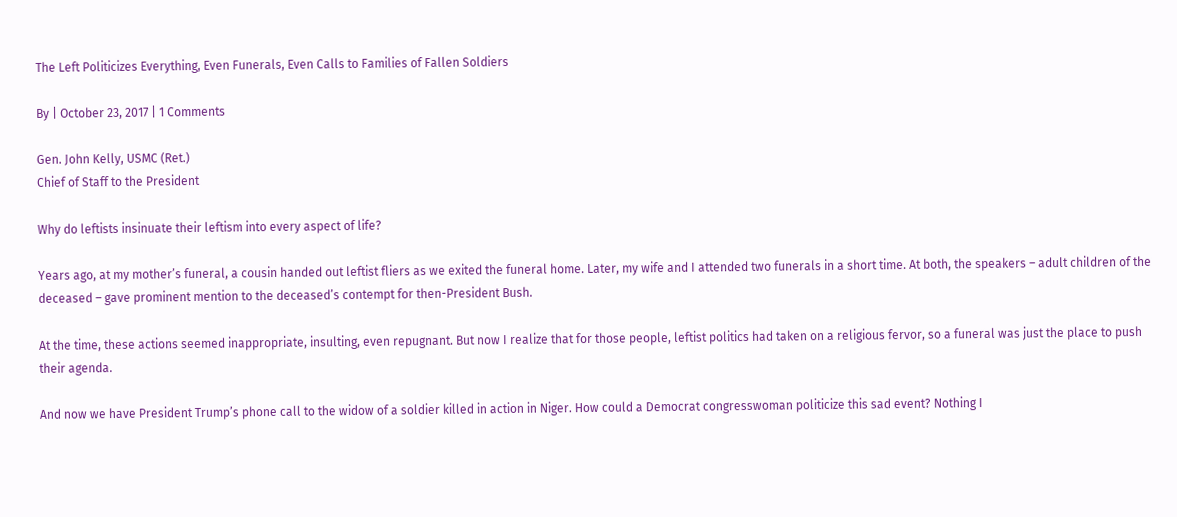The Left Politicizes Everything, Even Funerals, Even Calls to Families of Fallen Soldiers

By | October 23, 2017 | 1 Comments

Gen. John Kelly, USMC (Ret.)
Chief of Staff to the President

Why do leftists insinuate their leftism into every aspect of life?

Years ago, at my mother’s funeral, a cousin handed out leftist fliers as we exited the funeral home. Later, my wife and I attended two funerals in a short time. At both, the speakers – adult children of the deceased – gave prominent mention to the deceased’s contempt for then-President Bush.

At the time, these actions seemed inappropriate, insulting, even repugnant. But now I realize that for those people, leftist politics had taken on a religious fervor, so a funeral was just the place to push their agenda.

And now we have President Trump’s phone call to the widow of a soldier killed in action in Niger. How could a Democrat congresswoman politicize this sad event? Nothing I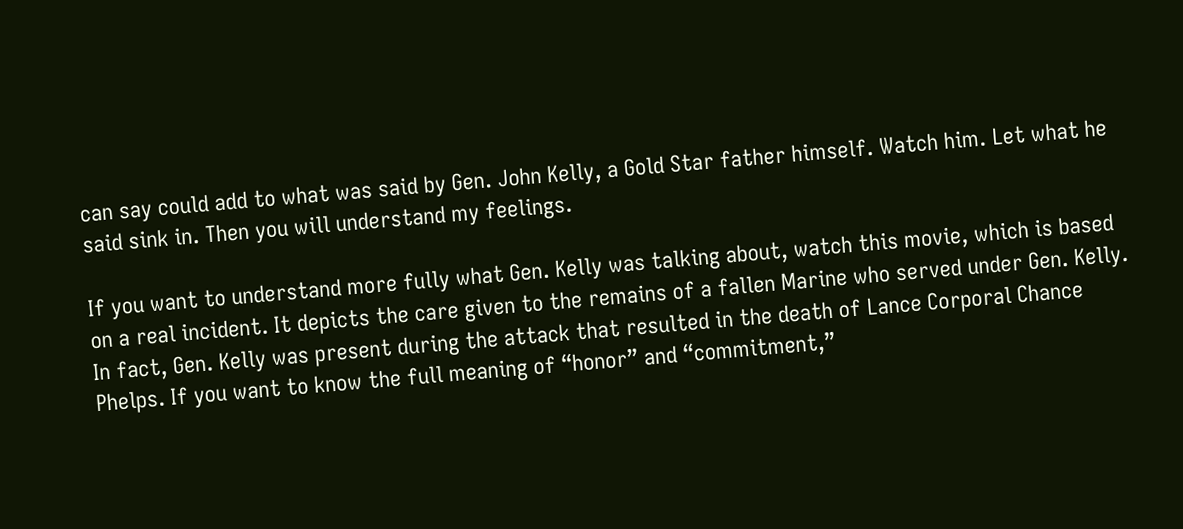can say could add to what was said by Gen. John Kelly, a Gold Star father himself. Watch him. Let what he said sink in. Then you will understand my feelings.

If you want to understand more fully what Gen. Kelly was talking about, watch this movie, which is based on a real incident. It depicts the care given to the remains of a fallen Marine who served under Gen. Kelly. In fact, Gen. Kelly was present during the attack that resulted in the death of Lance Corporal Chance Phelps. If you want to know the full meaning of “honor” and “commitment,”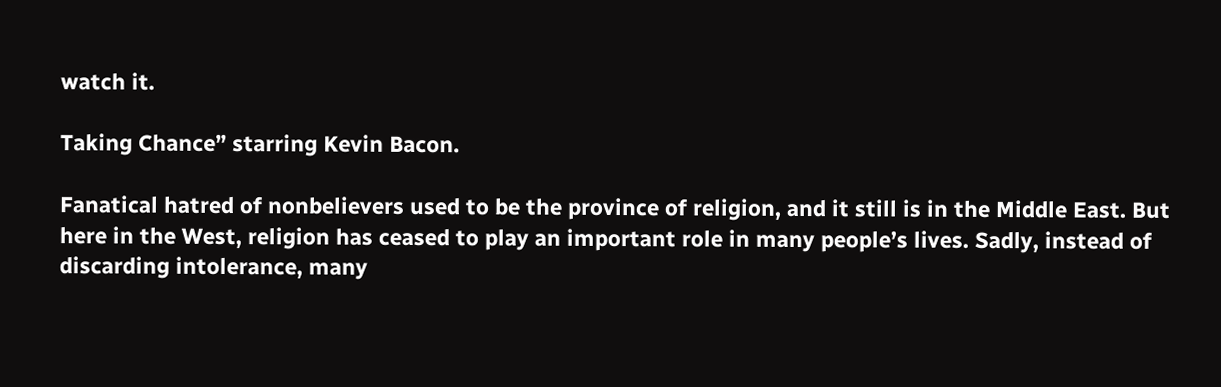watch it.

Taking Chance” starring Kevin Bacon.

Fanatical hatred of nonbelievers used to be the province of religion, and it still is in the Middle East. But here in the West, religion has ceased to play an important role in many people’s lives. Sadly, instead of discarding intolerance, many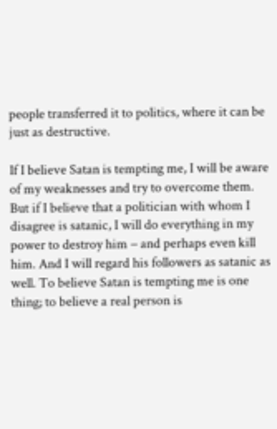people transferred it to politics, where it can be just as destructive.

If I believe Satan is tempting me, I will be aware of my weaknesses and try to overcome them. But if I believe that a politician with whom I disagree is satanic, I will do everything in my power to destroy him − and perhaps even kill him. And I will regard his followers as satanic as well. To believe Satan is tempting me is one thing; to believe a real person is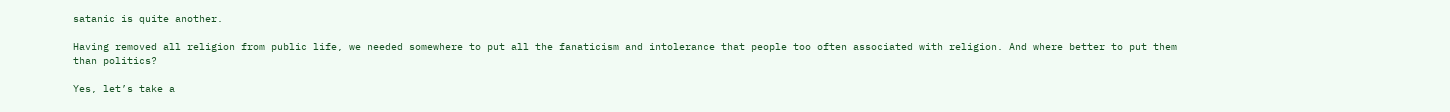satanic is quite another.

Having removed all religion from public life, we needed somewhere to put all the fanaticism and intolerance that people too often associated with religion. And where better to put them than politics?

Yes, let’s take a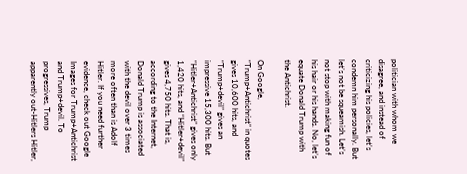politician with whom we disagree, and instead of criticizing his policies, let’s condemn him personally. But let’s not be squeamish. Let’s not stop with making fun of his hair or his hands. No, let’s equate Donald Trump with the Antichrist.

On Google, “Trump+Antichrist” in quotes gives 10,600 hits, and “Trump+devil” gives an impressive 15,300 hits. But “Hitler+Antichrist” gives only 1,420 hits, and “Hitler+devil” gives 4,750 hits. That is, according to the Internet, Donald Trump is associated with the devil over 3 times more often than is Adolf Hitler. If you need further evidence, check out Google Images for Trump+Antichrist and Trump+devil. To progressives, Trump apparently out-Hitlers Hitler,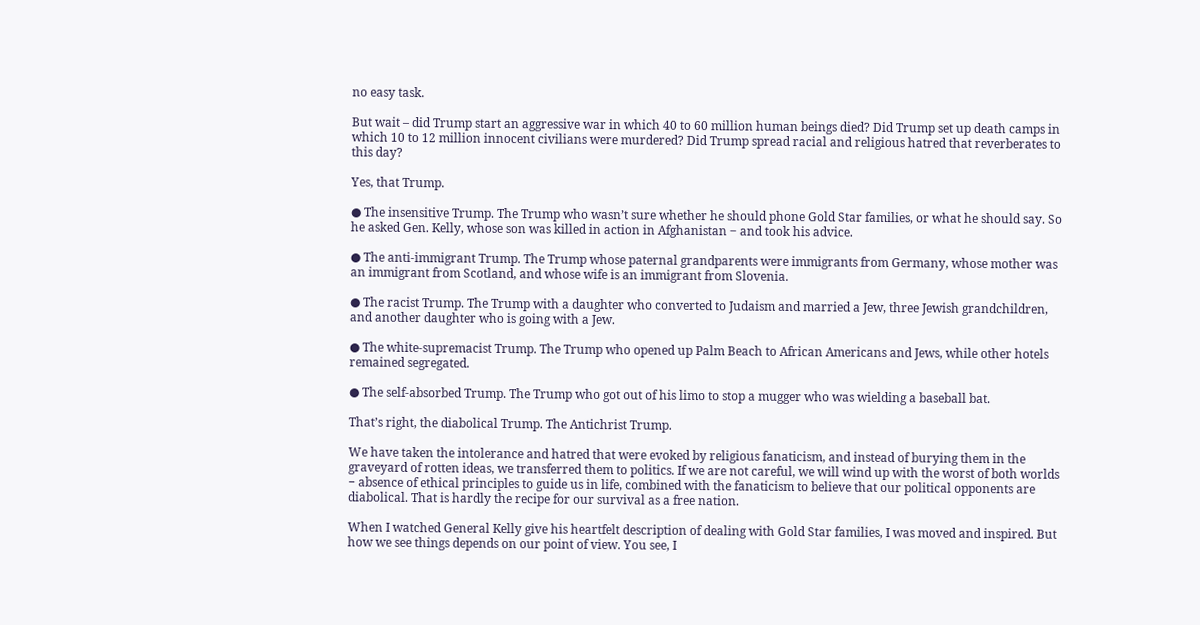no easy task.

But wait – did Trump start an aggressive war in which 40 to 60 million human beings died? Did Trump set up death camps in which 10 to 12 million innocent civilians were murdered? Did Trump spread racial and religious hatred that reverberates to this day?

Yes, that Trump.

● The insensitive Trump. The Trump who wasn’t sure whether he should phone Gold Star families, or what he should say. So he asked Gen. Kelly, whose son was killed in action in Afghanistan ‒ and took his advice.

● The anti-immigrant Trump. The Trump whose paternal grandparents were immigrants from Germany, whose mother was an immigrant from Scotland, and whose wife is an immigrant from Slovenia.

● The racist Trump. The Trump with a daughter who converted to Judaism and married a Jew, three Jewish grandchildren, and another daughter who is going with a Jew.

● The white-supremacist Trump. The Trump who opened up Palm Beach to African Americans and Jews, while other hotels remained segregated.

● The self-absorbed Trump. The Trump who got out of his limo to stop a mugger who was wielding a baseball bat.

That’s right, the diabolical Trump. The Antichrist Trump.

We have taken the intolerance and hatred that were evoked by religious fanaticism, and instead of burying them in the graveyard of rotten ideas, we transferred them to politics. If we are not careful, we will wind up with the worst of both worlds − absence of ethical principles to guide us in life, combined with the fanaticism to believe that our political opponents are diabolical. That is hardly the recipe for our survival as a free nation.

When I watched General Kelly give his heartfelt description of dealing with Gold Star families, I was moved and inspired. But how we see things depends on our point of view. You see, I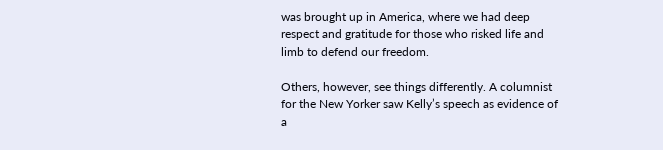was brought up in America, where we had deep respect and gratitude for those who risked life and limb to defend our freedom.

Others, however, see things differently. A columnist for the New Yorker saw Kelly’s speech as evidence of a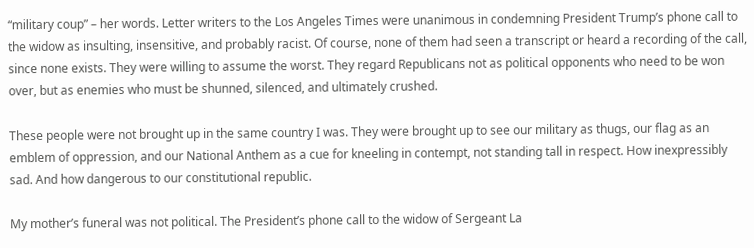“military coup” – her words. Letter writers to the Los Angeles Times were unanimous in condemning President Trump’s phone call to the widow as insulting, insensitive, and probably racist. Of course, none of them had seen a transcript or heard a recording of the call, since none exists. They were willing to assume the worst. They regard Republicans not as political opponents who need to be won over, but as enemies who must be shunned, silenced, and ultimately crushed.

These people were not brought up in the same country I was. They were brought up to see our military as thugs, our flag as an emblem of oppression, and our National Anthem as a cue for kneeling in contempt, not standing tall in respect. How inexpressibly sad. And how dangerous to our constitutional republic.

My mother’s funeral was not political. The President’s phone call to the widow of Sergeant La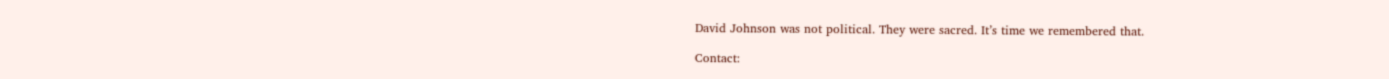David Johnson was not political. They were sacred. It’s time we remembered that.

Contact: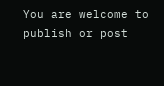You are welcome to publish or post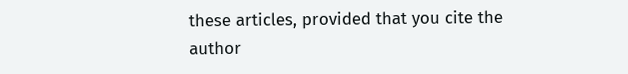these articles, provided that you cite the author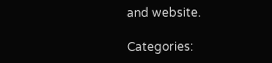and website.

Categories: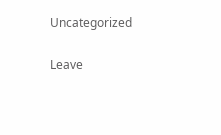Uncategorized

Leave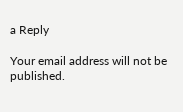a Reply

Your email address will not be published.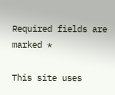Required fields are marked *

This site uses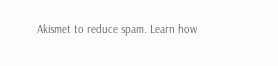Akismet to reduce spam. Learn how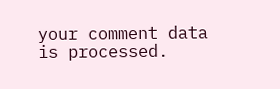your comment data is processed.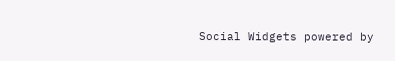Social Widgets powered by